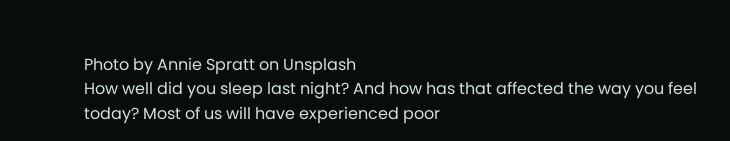Photo by Annie Spratt on Unsplash
How well did you sleep last night? And how has that affected the way you feel today? Most of us will have experienced poor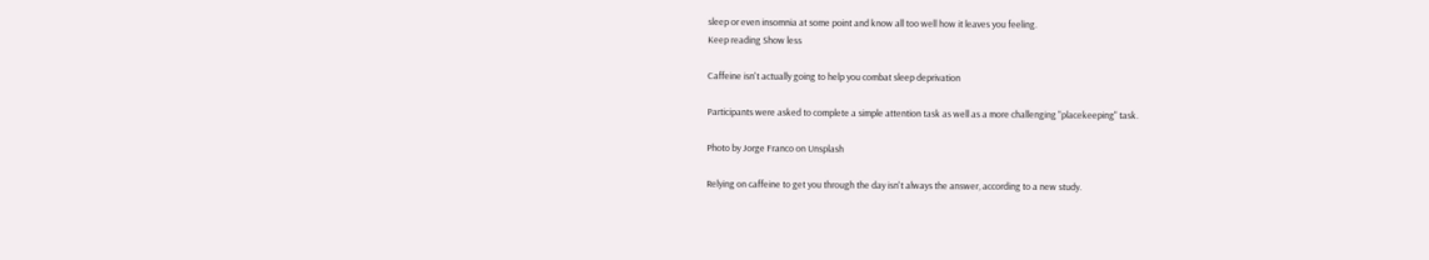sleep or even insomnia at some point and know all too well how it leaves you feeling.
Keep reading Show less

Caffeine isn't actually going to help you combat sleep deprivation

Participants were asked to complete a simple attention task as well as a more challenging "placekeeping" task.

Photo by Jorge Franco on Unsplash

Relying on caffeine to get you through the day isn't always the answer, according to a new study.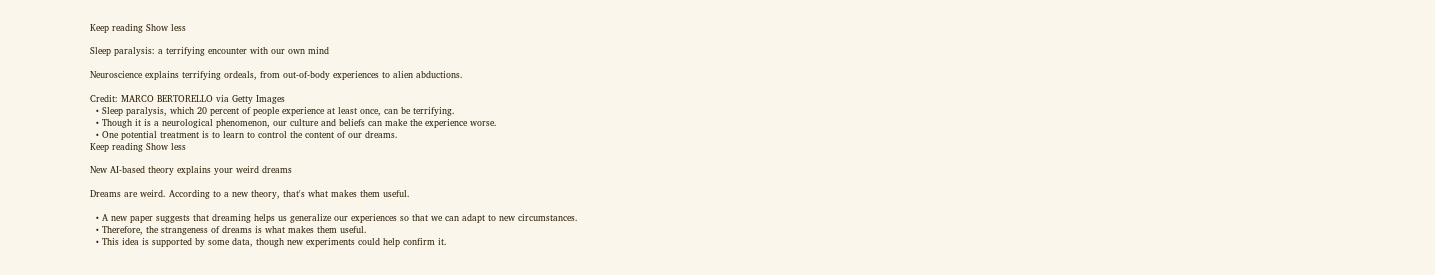Keep reading Show less

Sleep paralysis: a terrifying encounter with our own mind

Neuroscience explains terrifying ordeals, from out-of-body experiences to alien abductions.

Credit: MARCO BERTORELLO via Getty Images
  • Sleep paralysis, which 20 percent of people experience at least once, can be terrifying.
  • Though it is a neurological phenomenon, our culture and beliefs can make the experience worse.
  • One potential treatment is to learn to control the content of our dreams.
Keep reading Show less

New AI-based theory explains your weird dreams

Dreams are weird. According to a new theory, that's what makes them useful.

  • A new paper suggests that dreaming helps us generalize our experiences so that we can adapt to new circumstances.
  • Therefore, the strangeness of dreams is what makes them useful.
  • This idea is supported by some data, though new experiments could help confirm it.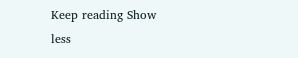Keep reading Show less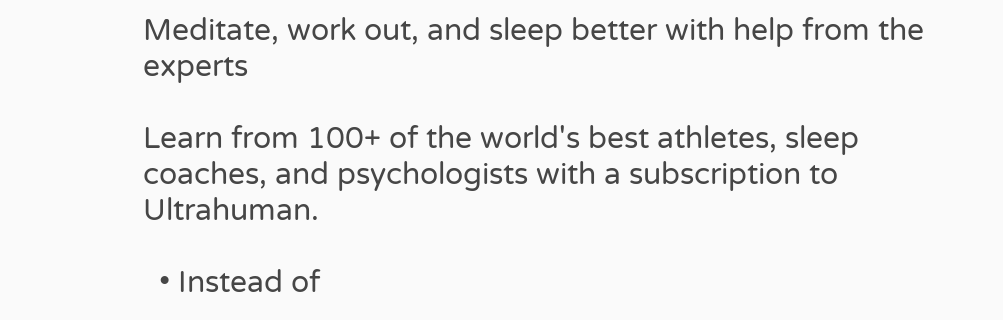Meditate, work out, and sleep better with help from the experts

Learn from 100+ of the world's best athletes, sleep coaches, and psychologists with a subscription to Ultrahuman.

  • Instead of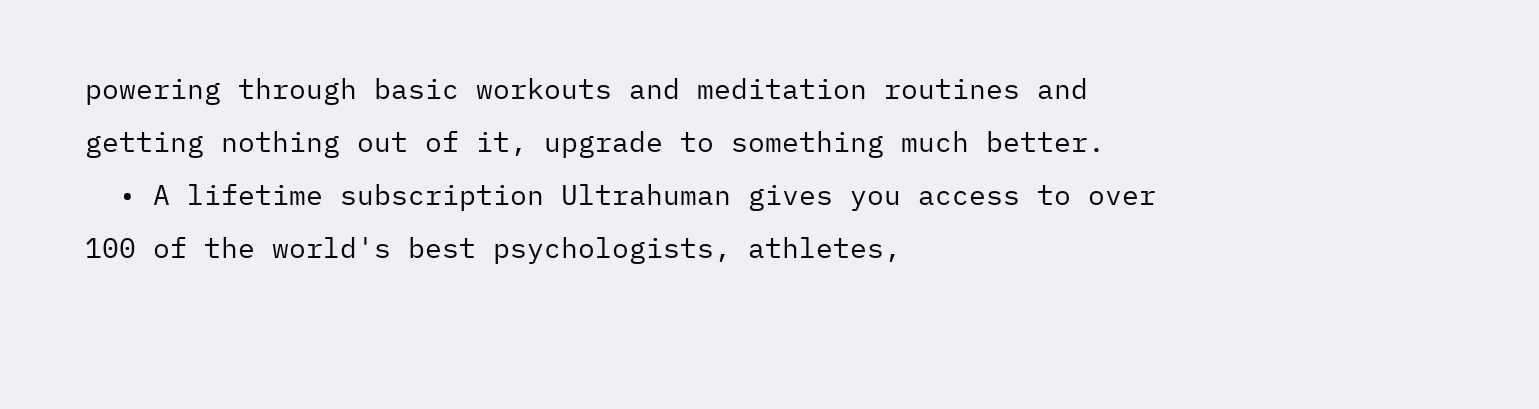powering through basic workouts and meditation routines and getting nothing out of it, upgrade to something much better.
  • A lifetime subscription Ultrahuman gives you access to over 100 of the world's best psychologists, athletes,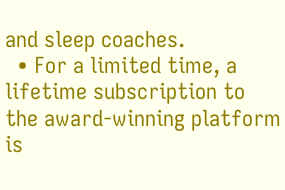and sleep coaches.
  • For a limited time, a lifetime subscription to the award-winning platform is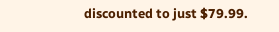discounted to just $79.99.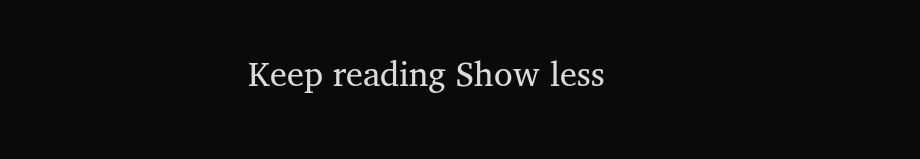Keep reading Show less